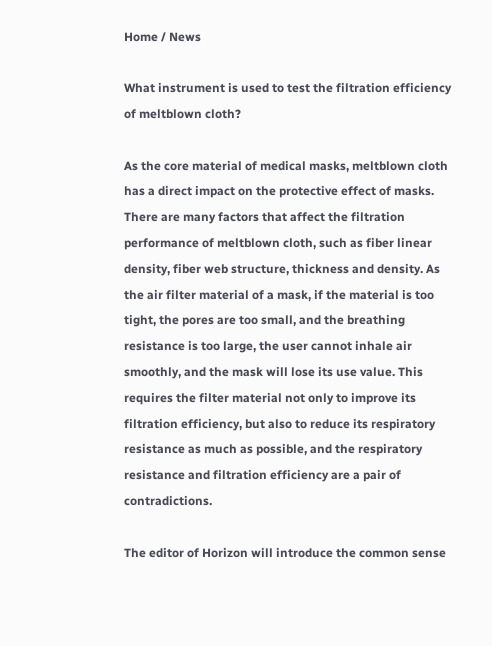Home / News

What instrument is used to test the filtration efficiency of meltblown cloth?

As the core material of medical masks, meltblown cloth has a direct impact on the protective effect of masks. There are many factors that affect the filtration performance of meltblown cloth, such as fiber linear density, fiber web structure, thickness and density. As the air filter material of a mask, if the material is too tight, the pores are too small, and the breathing resistance is too large, the user cannot inhale air smoothly, and the mask will lose its use value. This requires the filter material not only to improve its filtration efficiency, but also to reduce its respiratory resistance as much as possible, and the respiratory resistance and filtration efficiency are a pair of contradictions.

The editor of Horizon will introduce the common sense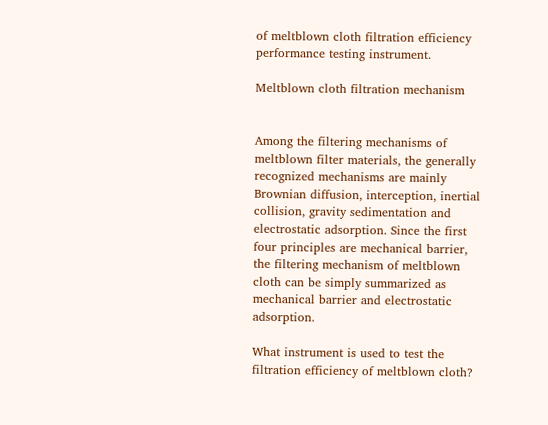of meltblown cloth filtration efficiency performance testing instrument.

Meltblown cloth filtration mechanism


Among the filtering mechanisms of meltblown filter materials, the generally recognized mechanisms are mainly Brownian diffusion, interception, inertial collision, gravity sedimentation and electrostatic adsorption. Since the first four principles are mechanical barrier, the filtering mechanism of meltblown cloth can be simply summarized as mechanical barrier and electrostatic adsorption.

What instrument is used to test the filtration efficiency of meltblown cloth?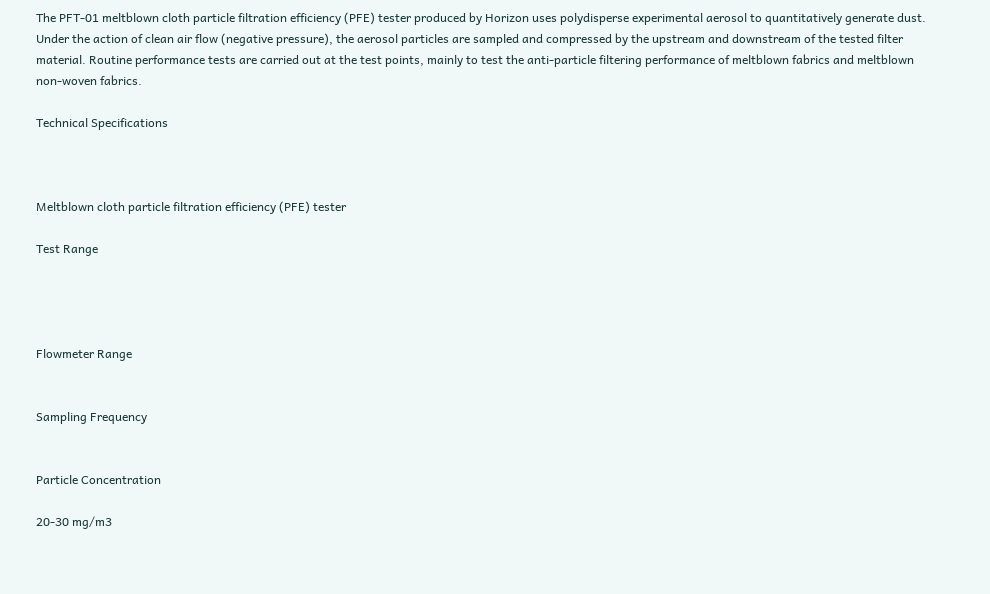The PFT-01 meltblown cloth particle filtration efficiency (PFE) tester produced by Horizon uses polydisperse experimental aerosol to quantitatively generate dust. Under the action of clean air flow (negative pressure), the aerosol particles are sampled and compressed by the upstream and downstream of the tested filter material. Routine performance tests are carried out at the test points, mainly to test the anti-particle filtering performance of meltblown fabrics and meltblown non-woven fabrics.

Technical Specifications



Meltblown cloth particle filtration efficiency (PFE) tester

Test Range




Flowmeter Range


Sampling Frequency


Particle Concentration

20-30 mg/m3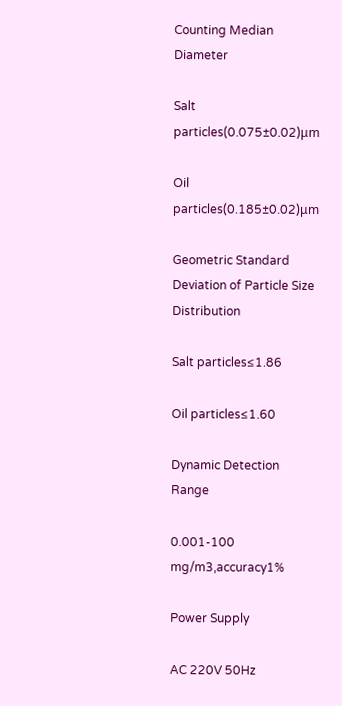Counting Median Diameter

Salt particles(0.075±0.02)μm

Oil particles(0.185±0.02)μm

Geometric Standard Deviation of Particle Size Distribution

Salt particles≤1.86

Oil particles≤1.60

Dynamic Detection Range

0.001-100 mg/m3,accuracy1%

Power Supply

AC 220V 50Hz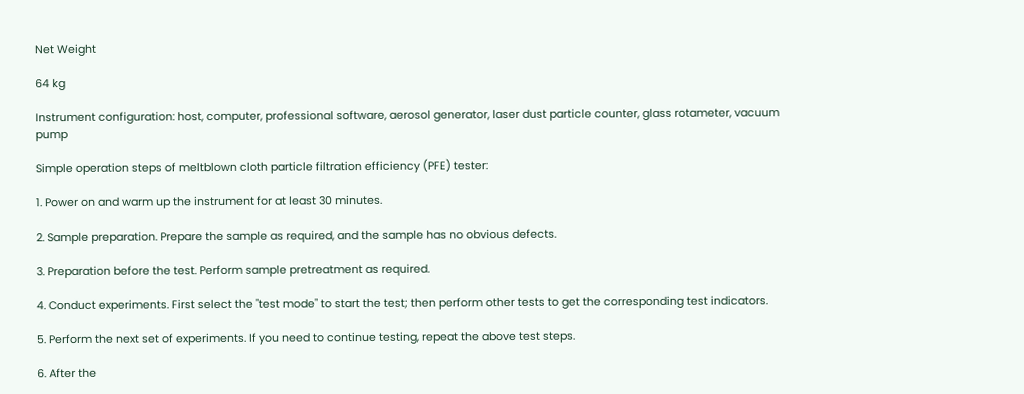Net Weight

64 kg

Instrument configuration: host, computer, professional software, aerosol generator, laser dust particle counter, glass rotameter, vacuum pump

Simple operation steps of meltblown cloth particle filtration efficiency (PFE) tester:

1. Power on and warm up the instrument for at least 30 minutes.

2. Sample preparation. Prepare the sample as required, and the sample has no obvious defects.

3. Preparation before the test. Perform sample pretreatment as required.

4. Conduct experiments. First select the "test mode" to start the test; then perform other tests to get the corresponding test indicators.

5. Perform the next set of experiments. If you need to continue testing, repeat the above test steps.

6. After the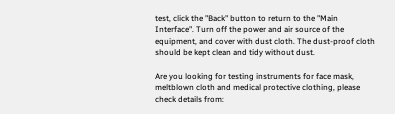test, click the "Back" button to return to the "Main Interface". Turn off the power and air source of the equipment, and cover with dust cloth. The dust-proof cloth should be kept clean and tidy without dust.

Are you looking for testing instruments for face mask, meltblown cloth and medical protective clothing, please check details from: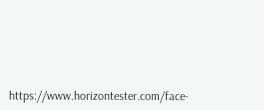https://www.horizontester.com/face-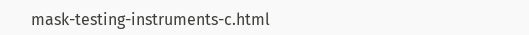mask-testing-instruments-c.html